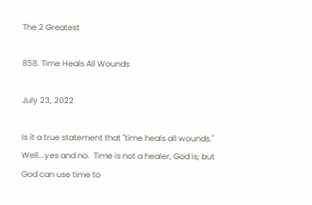The 2 Greatest

858. Time Heals All Wounds

July 23, 2022

Is it a true statement that "time heals all wounds."  Well...yes and no.  Time is not a healer, God is; but God can use time to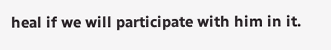heal if we will participate with him in it.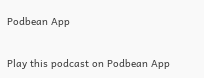Podbean App

Play this podcast on Podbean App